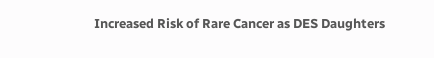Increased Risk of Rare Cancer as DES Daughters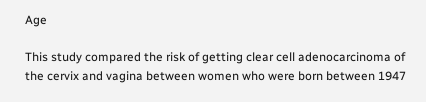Age

This study compared the risk of getting clear cell adenocarcinoma of the cervix and vagina between women who were born between 1947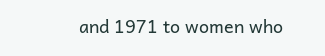and 1971 to women who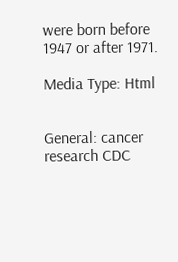were born before 1947 or after 1971.

Media Type: Html


General: cancer research CDC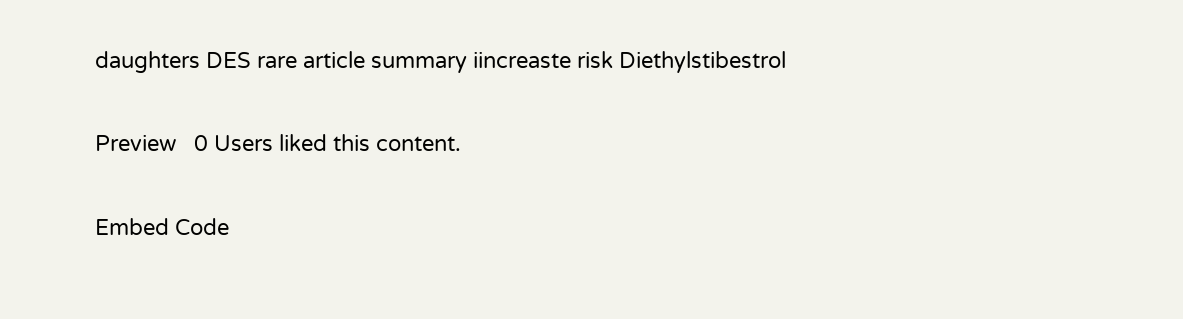daughters DES rare article summary iincreaste risk Diethylstibestrol

Preview   0 Users liked this content.

Embed Code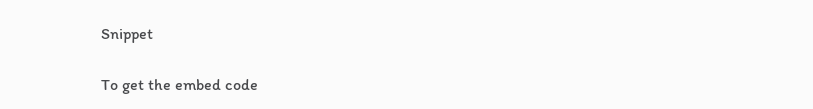Snippet

To get the embed code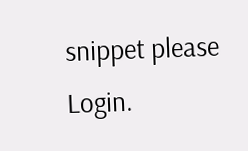snippet please Login.